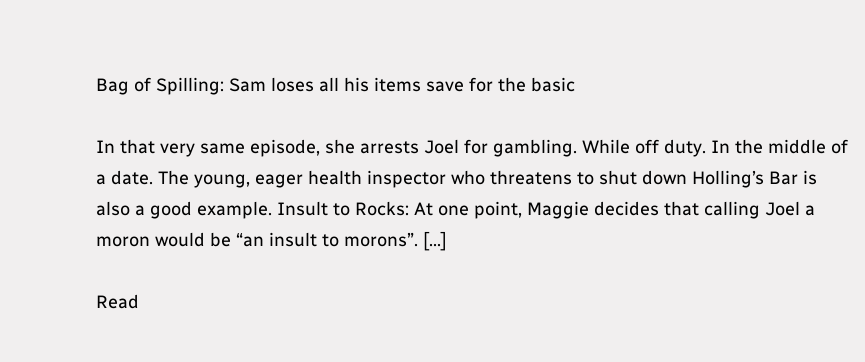Bag of Spilling: Sam loses all his items save for the basic

In that very same episode, she arrests Joel for gambling. While off duty. In the middle of a date. The young, eager health inspector who threatens to shut down Holling’s Bar is also a good example. Insult to Rocks: At one point, Maggie decides that calling Joel a moron would be “an insult to morons”. […]

Read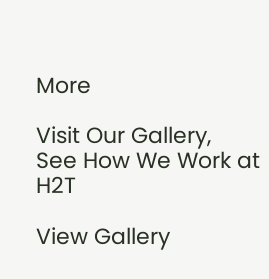More

Visit Our Gallery,
See How We Work at H2T

View Gallery